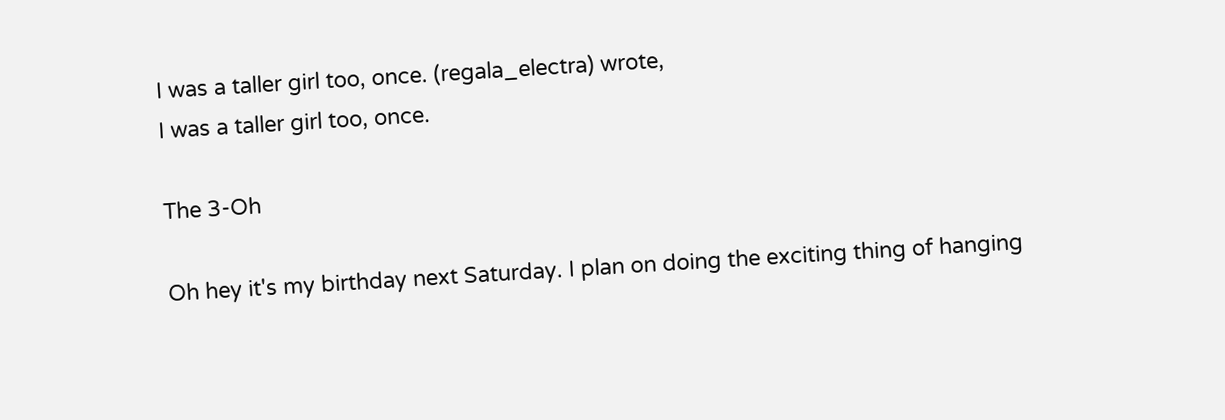I was a taller girl too, once. (regala_electra) wrote,
I was a taller girl too, once.

The 3-Oh

Oh hey it's my birthday next Saturday. I plan on doing the exciting thing of hanging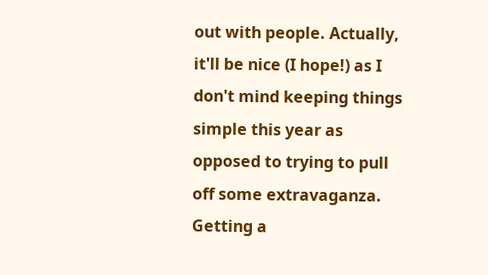out with people. Actually, it'll be nice (I hope!) as I don't mind keeping things simple this year as opposed to trying to pull off some extravaganza. Getting a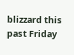blizzard this past Friday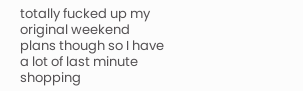totally fucked up my original weekend plans though so I have a lot of last minute shopping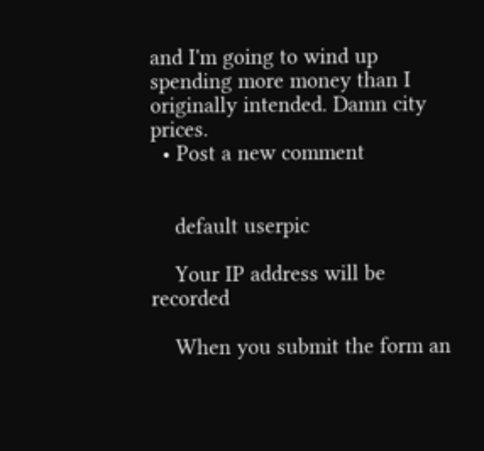and I'm going to wind up spending more money than I originally intended. Damn city prices.
  • Post a new comment


    default userpic

    Your IP address will be recorded

    When you submit the form an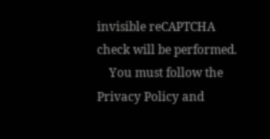invisible reCAPTCHA check will be performed.
    You must follow the Privacy Policy and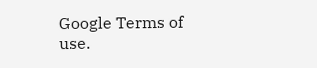Google Terms of use.